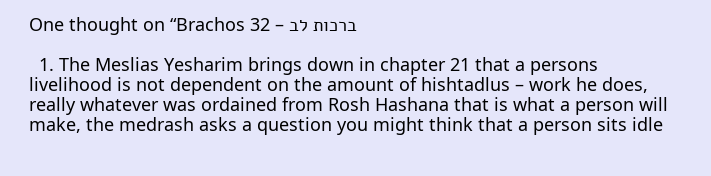One thought on “Brachos 32 – ברכות לב

  1. The Meslias Yesharim brings down in chapter 21 that a persons livelihood is not dependent on the amount of hishtadlus – work he does, really whatever was ordained from Rosh Hashana that is what a person will make, the medrash asks a question you might think that a person sits idle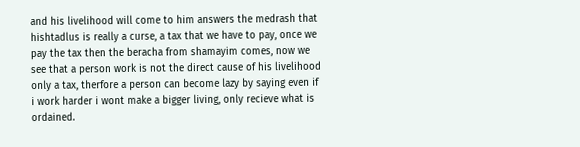and his livelihood will come to him answers the medrash that hishtadlus is really a curse, a tax that we have to pay, once we pay the tax then the beracha from shamayim comes, now we see that a person work is not the direct cause of his livelihood only a tax, therfore a person can become lazy by saying even if i work harder i wont make a bigger living, only recieve what is ordained.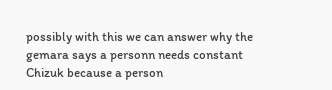possibly with this we can answer why the gemara says a personn needs constant Chizuk because a person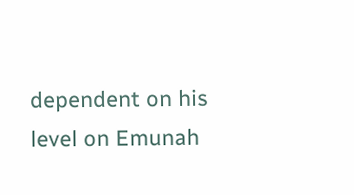dependent on his level on Emunah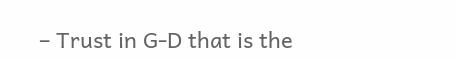– Trust in G-D that is the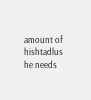amount of hishtadlus he needs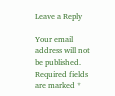Leave a Reply

Your email address will not be published. Required fields are marked *